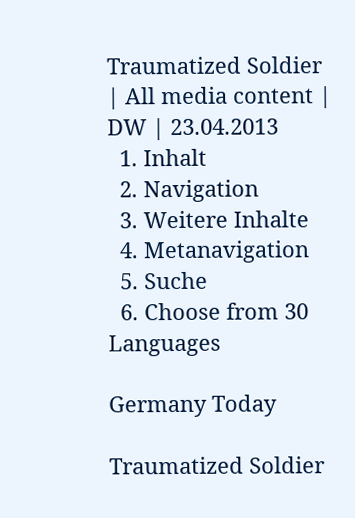Traumatized Soldier | All media content | DW | 23.04.2013
  1. Inhalt
  2. Navigation
  3. Weitere Inhalte
  4. Metanavigation
  5. Suche
  6. Choose from 30 Languages

Germany Today

Traumatized Soldier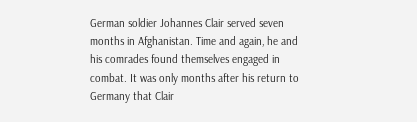German soldier Johannes Clair served seven months in Afghanistan. Time and again, he and his comrades found themselves engaged in combat. It was only months after his return to Germany that Clair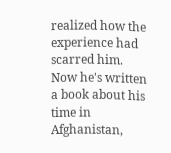realized how the experience had scarred him. Now he's written a book about his time in Afghanistan,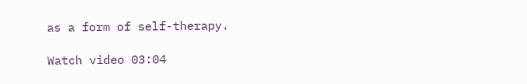as a form of self-therapy.

Watch video 03:04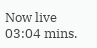Now live
03:04 mins.